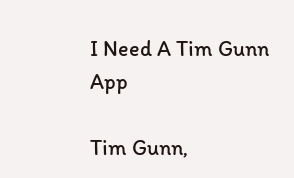I Need A Tim Gunn App

Tim Gunn,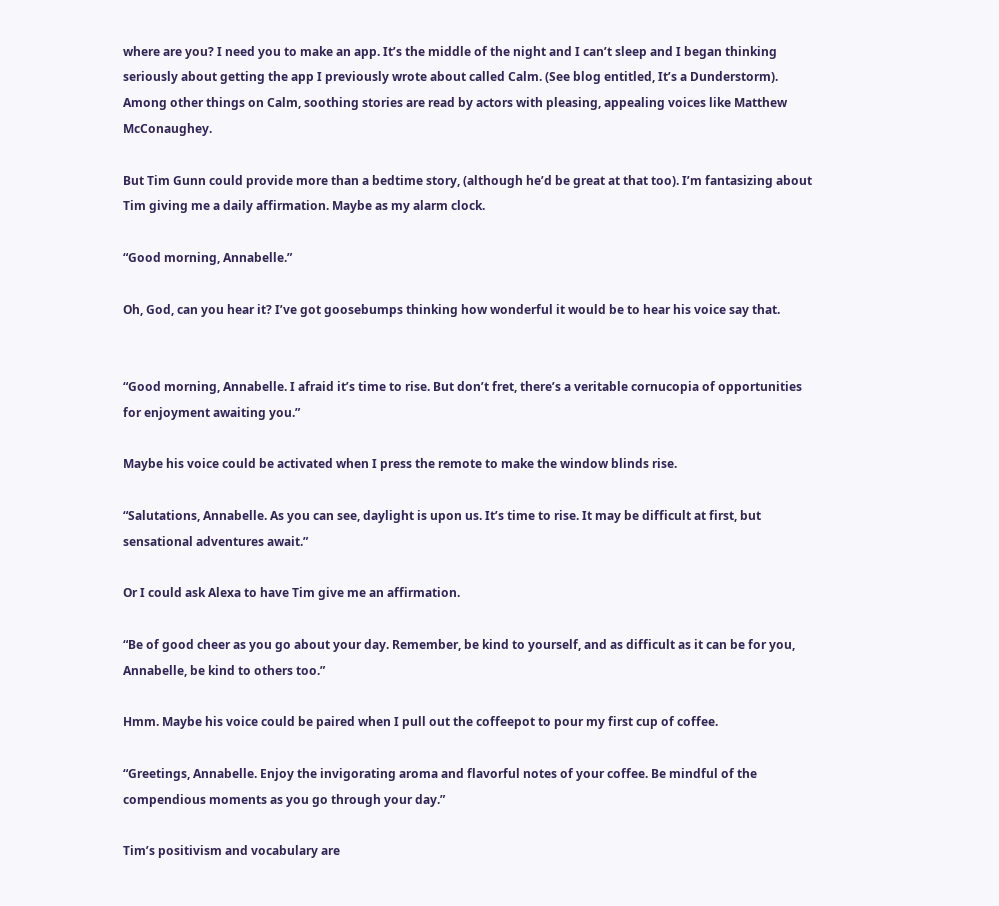where are you? I need you to make an app. It’s the middle of the night and I can’t sleep and I began thinking seriously about getting the app I previously wrote about called Calm. (See blog entitled, It’s a Dunderstorm). Among other things on Calm, soothing stories are read by actors with pleasing, appealing voices like Matthew McConaughey.

But Tim Gunn could provide more than a bedtime story, (although he’d be great at that too). I’m fantasizing about Tim giving me a daily affirmation. Maybe as my alarm clock.

“Good morning, Annabelle.”

Oh, God, can you hear it? I’ve got goosebumps thinking how wonderful it would be to hear his voice say that.


“Good morning, Annabelle. I afraid it’s time to rise. But don’t fret, there’s a veritable cornucopia of opportunities for enjoyment awaiting you.”

Maybe his voice could be activated when I press the remote to make the window blinds rise.

“Salutations, Annabelle. As you can see, daylight is upon us. It’s time to rise. It may be difficult at first, but sensational adventures await.”

Or I could ask Alexa to have Tim give me an affirmation.

“Be of good cheer as you go about your day. Remember, be kind to yourself, and as difficult as it can be for you, Annabelle, be kind to others too.”

Hmm. Maybe his voice could be paired when I pull out the coffeepot to pour my first cup of coffee.

“Greetings, Annabelle. Enjoy the invigorating aroma and flavorful notes of your coffee. Be mindful of the compendious moments as you go through your day.”

Tim’s positivism and vocabulary are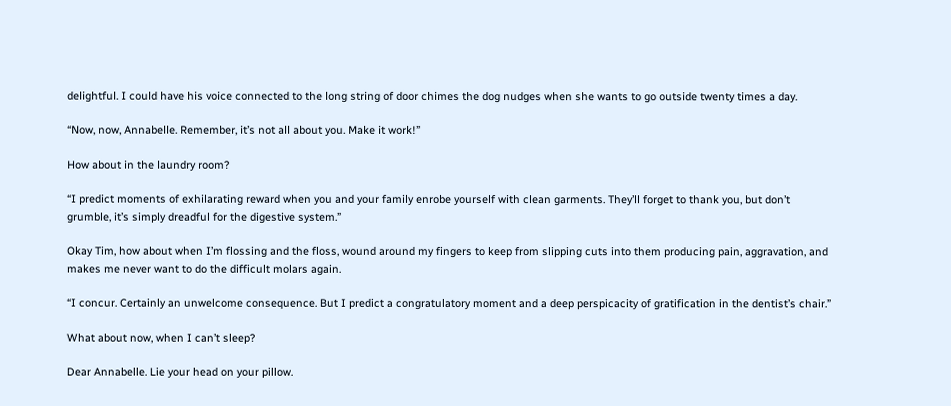delightful. I could have his voice connected to the long string of door chimes the dog nudges when she wants to go outside twenty times a day.

“Now, now, Annabelle. Remember, it’s not all about you. Make it work!”

How about in the laundry room?

“I predict moments of exhilarating reward when you and your family enrobe yourself with clean garments. They’ll forget to thank you, but don’t grumble, it’s simply dreadful for the digestive system.”

Okay Tim, how about when I’m flossing and the floss, wound around my fingers to keep from slipping cuts into them producing pain, aggravation, and makes me never want to do the difficult molars again.

“I concur. Certainly an unwelcome consequence. But I predict a congratulatory moment and a deep perspicacity of gratification in the dentist’s chair.”

What about now, when I can’t sleep?

Dear Annabelle. Lie your head on your pillow.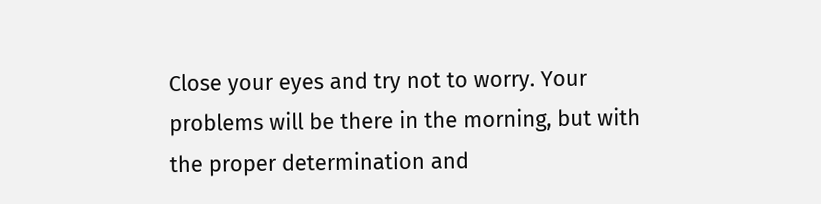Close your eyes and try not to worry. Your problems will be there in the morning, but with the proper determination and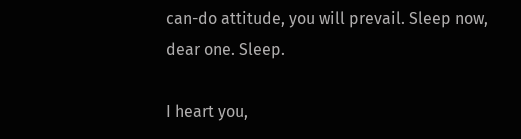can-do attitude, you will prevail. Sleep now, dear one. Sleep.

I heart you,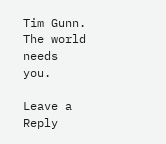Tim Gunn. The world needs you.

Leave a Reply